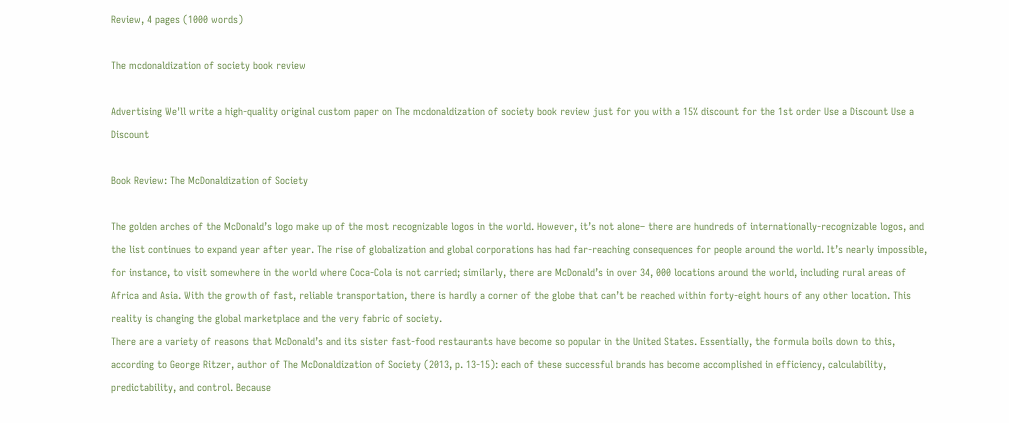Review, 4 pages (1000 words)

The mcdonaldization of society book review

Advertising We'll write a high-quality original custom paper on The mcdonaldization of society book review just for you with a 15% discount for the 1st order Use a Discount Use a Discount

Book Review: The McDonaldization of Society

The golden arches of the McDonald’s logo make up of the most recognizable logos in the world. However, it’s not alone– there are hundreds of internationally-recognizable logos, and the list continues to expand year after year. The rise of globalization and global corporations has had far-reaching consequences for people around the world. It’s nearly impossible, for instance, to visit somewhere in the world where Coca-Cola is not carried; similarly, there are McDonald’s in over 34, 000 locations around the world, including rural areas of Africa and Asia. With the growth of fast, reliable transportation, there is hardly a corner of the globe that can’t be reached within forty-eight hours of any other location. This reality is changing the global marketplace and the very fabric of society.
There are a variety of reasons that McDonald’s and its sister fast-food restaurants have become so popular in the United States. Essentially, the formula boils down to this, according to George Ritzer, author of The McDonaldization of Society (2013, p. 13-15): each of these successful brands has become accomplished in efficiency, calculability, predictability, and control. Because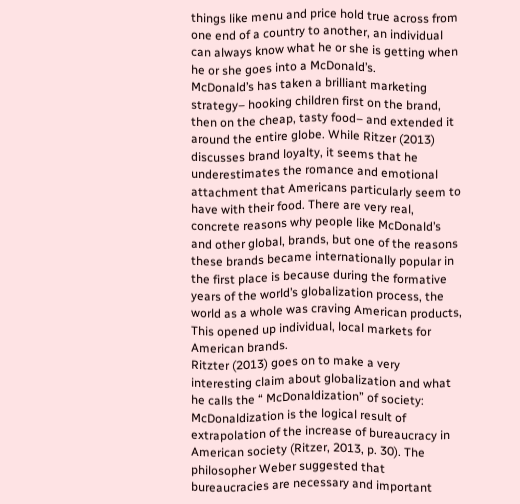things like menu and price hold true across from one end of a country to another, an individual can always know what he or she is getting when he or she goes into a McDonald’s.
McDonald’s has taken a brilliant marketing strategy– hooking children first on the brand, then on the cheap, tasty food– and extended it around the entire globe. While Ritzer (2013) discusses brand loyalty, it seems that he underestimates the romance and emotional attachment that Americans particularly seem to have with their food. There are very real, concrete reasons why people like McDonald’s and other global, brands, but one of the reasons these brands became internationally popular in the first place is because during the formative years of the world’s globalization process, the world as a whole was craving American products, This opened up individual, local markets for American brands.
Ritzter (2013) goes on to make a very interesting claim about globalization and what he calls the “ McDonaldization” of society: McDonaldization is the logical result of extrapolation of the increase of bureaucracy in American society (Ritzer, 2013, p. 30). The philosopher Weber suggested that bureaucracies are necessary and important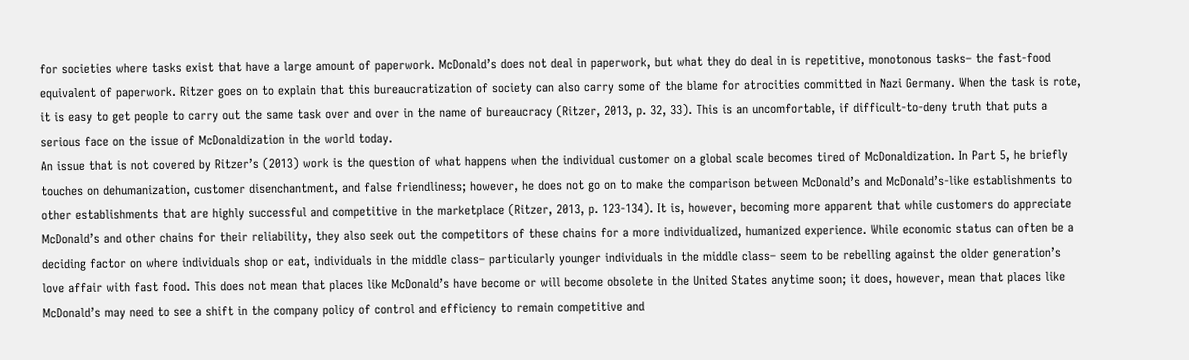for societies where tasks exist that have a large amount of paperwork. McDonald’s does not deal in paperwork, but what they do deal in is repetitive, monotonous tasks– the fast-food equivalent of paperwork. Ritzer goes on to explain that this bureaucratization of society can also carry some of the blame for atrocities committed in Nazi Germany. When the task is rote, it is easy to get people to carry out the same task over and over in the name of bureaucracy (Ritzer, 2013, p. 32, 33). This is an uncomfortable, if difficult-to-deny truth that puts a serious face on the issue of McDonaldization in the world today.
An issue that is not covered by Ritzer’s (2013) work is the question of what happens when the individual customer on a global scale becomes tired of McDonaldization. In Part 5, he briefly touches on dehumanization, customer disenchantment, and false friendliness; however, he does not go on to make the comparison between McDonald’s and McDonald’s-like establishments to other establishments that are highly successful and competitive in the marketplace (Ritzer, 2013, p. 123-134). It is, however, becoming more apparent that while customers do appreciate McDonald’s and other chains for their reliability, they also seek out the competitors of these chains for a more individualized, humanized experience. While economic status can often be a deciding factor on where individuals shop or eat, individuals in the middle class– particularly younger individuals in the middle class– seem to be rebelling against the older generation’s love affair with fast food. This does not mean that places like McDonald’s have become or will become obsolete in the United States anytime soon; it does, however, mean that places like McDonald’s may need to see a shift in the company policy of control and efficiency to remain competitive and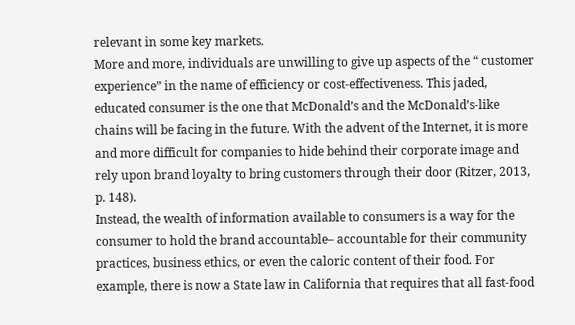relevant in some key markets.
More and more, individuals are unwilling to give up aspects of the “ customer experience” in the name of efficiency or cost-effectiveness. This jaded, educated consumer is the one that McDonald’s and the McDonald’s-like chains will be facing in the future. With the advent of the Internet, it is more and more difficult for companies to hide behind their corporate image and rely upon brand loyalty to bring customers through their door (Ritzer, 2013, p. 148).
Instead, the wealth of information available to consumers is a way for the consumer to hold the brand accountable– accountable for their community practices, business ethics, or even the caloric content of their food. For example, there is now a State law in California that requires that all fast-food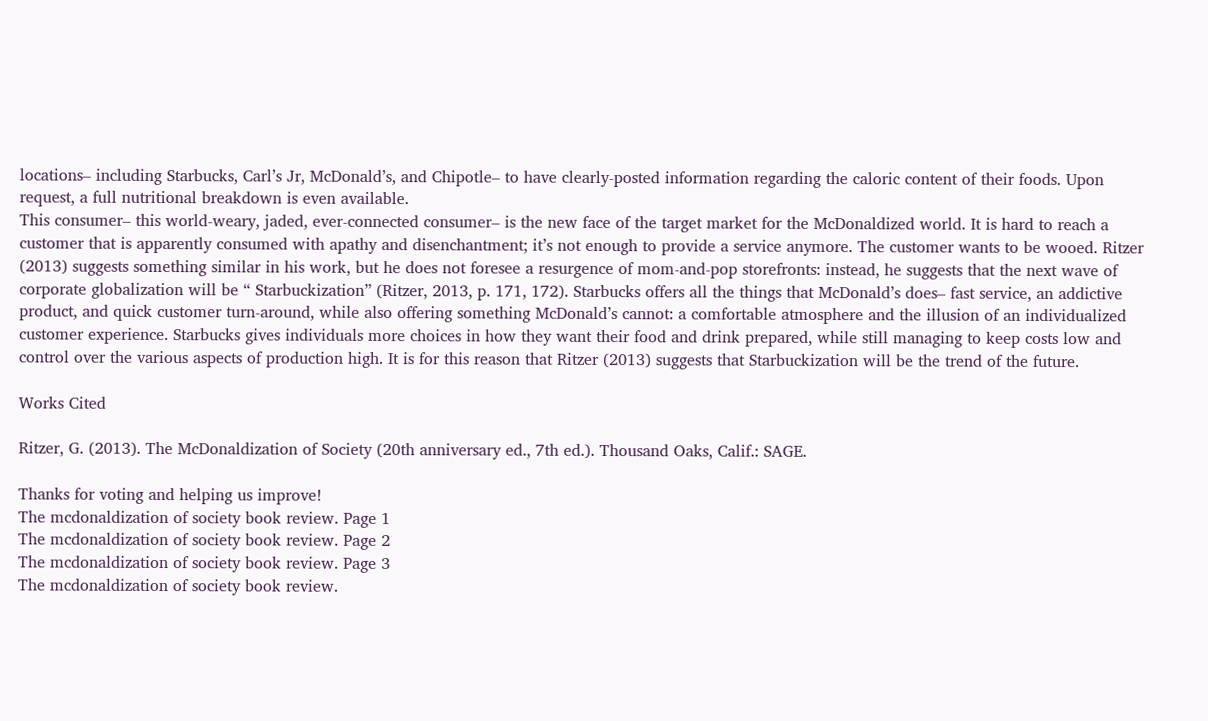locations– including Starbucks, Carl’s Jr, McDonald’s, and Chipotle– to have clearly-posted information regarding the caloric content of their foods. Upon request, a full nutritional breakdown is even available.
This consumer– this world-weary, jaded, ever-connected consumer– is the new face of the target market for the McDonaldized world. It is hard to reach a customer that is apparently consumed with apathy and disenchantment; it’s not enough to provide a service anymore. The customer wants to be wooed. Ritzer (2013) suggests something similar in his work, but he does not foresee a resurgence of mom-and-pop storefronts: instead, he suggests that the next wave of corporate globalization will be “ Starbuckization” (Ritzer, 2013, p. 171, 172). Starbucks offers all the things that McDonald’s does– fast service, an addictive product, and quick customer turn-around, while also offering something McDonald’s cannot: a comfortable atmosphere and the illusion of an individualized customer experience. Starbucks gives individuals more choices in how they want their food and drink prepared, while still managing to keep costs low and control over the various aspects of production high. It is for this reason that Ritzer (2013) suggests that Starbuckization will be the trend of the future.

Works Cited

Ritzer, G. (2013). The McDonaldization of Society (20th anniversary ed., 7th ed.). Thousand Oaks, Calif.: SAGE.

Thanks for voting and helping us improve!
The mcdonaldization of society book review. Page 1
The mcdonaldization of society book review. Page 2
The mcdonaldization of society book review. Page 3
The mcdonaldization of society book review.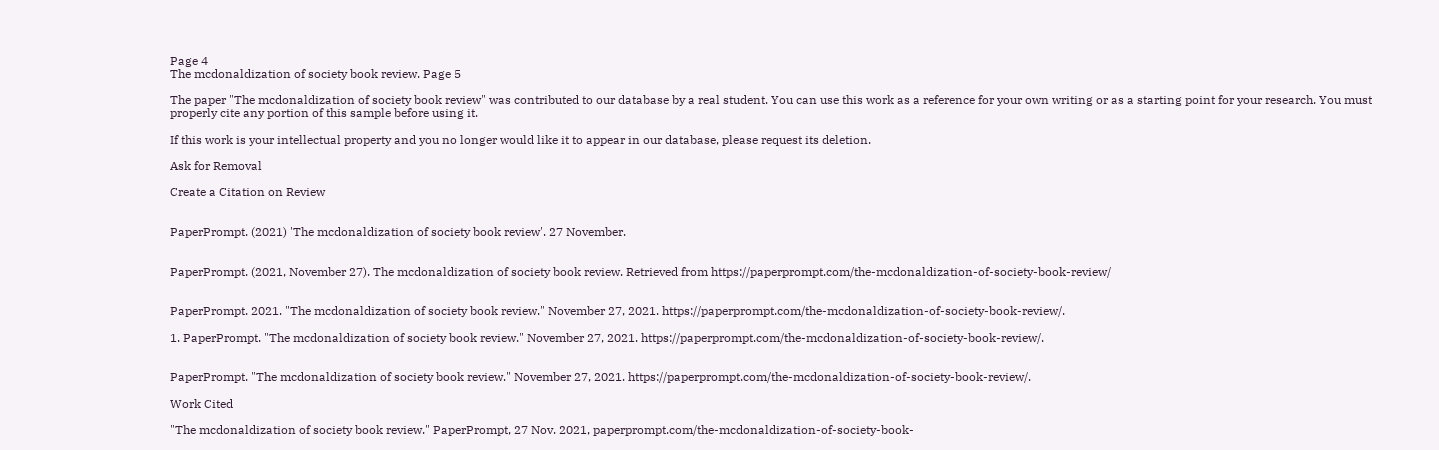Page 4
The mcdonaldization of society book review. Page 5

The paper "The mcdonaldization of society book review" was contributed to our database by a real student. You can use this work as a reference for your own writing or as a starting point for your research. You must properly cite any portion of this sample before using it.

If this work is your intellectual property and you no longer would like it to appear in our database, please request its deletion.

Ask for Removal

Create a Citation on Review


PaperPrompt. (2021) 'The mcdonaldization of society book review'. 27 November.


PaperPrompt. (2021, November 27). The mcdonaldization of society book review. Retrieved from https://paperprompt.com/the-mcdonaldization-of-society-book-review/


PaperPrompt. 2021. "The mcdonaldization of society book review." November 27, 2021. https://paperprompt.com/the-mcdonaldization-of-society-book-review/.

1. PaperPrompt. "The mcdonaldization of society book review." November 27, 2021. https://paperprompt.com/the-mcdonaldization-of-society-book-review/.


PaperPrompt. "The mcdonaldization of society book review." November 27, 2021. https://paperprompt.com/the-mcdonaldization-of-society-book-review/.

Work Cited

"The mcdonaldization of society book review." PaperPrompt, 27 Nov. 2021, paperprompt.com/the-mcdonaldization-of-society-book-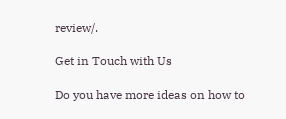review/.

Get in Touch with Us

Do you have more ideas on how to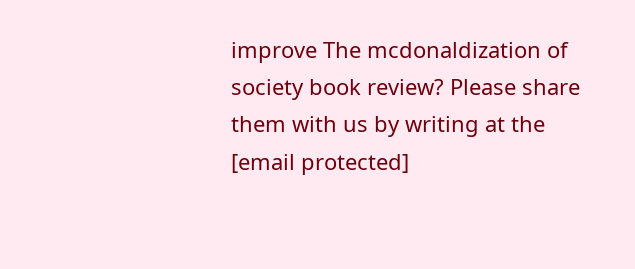improve The mcdonaldization of society book review? Please share them with us by writing at the [email protected]